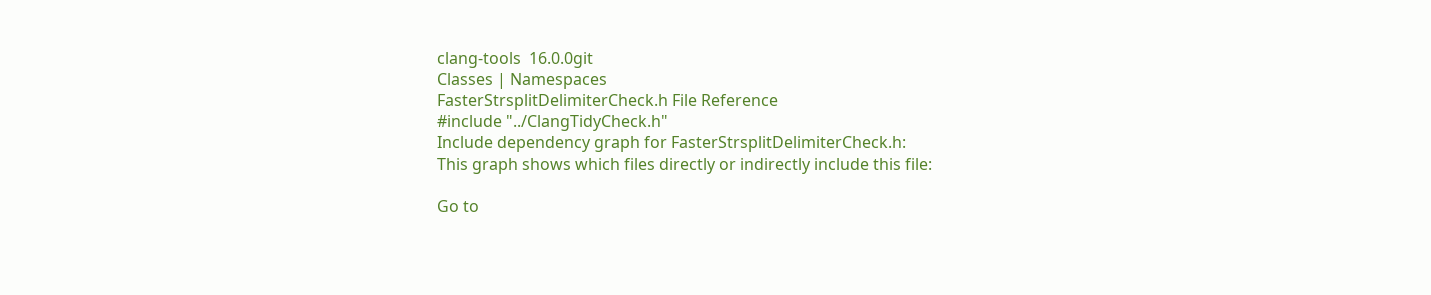clang-tools  16.0.0git
Classes | Namespaces
FasterStrsplitDelimiterCheck.h File Reference
#include "../ClangTidyCheck.h"
Include dependency graph for FasterStrsplitDelimiterCheck.h:
This graph shows which files directly or indirectly include this file:

Go to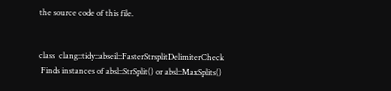the source code of this file.


class  clang::tidy::abseil::FasterStrsplitDelimiterCheck
 Finds instances of absl::StrSplit() or absl::MaxSplits()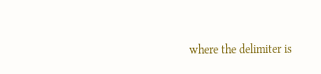where the delimiter is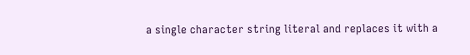a single character string literal and replaces it with a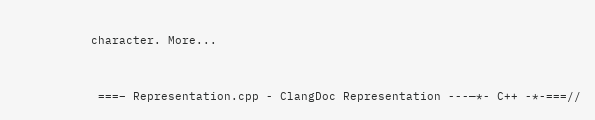character. More...


 ===– Representation.cpp - ClangDoc Representation ---—*- C++ -*-===//